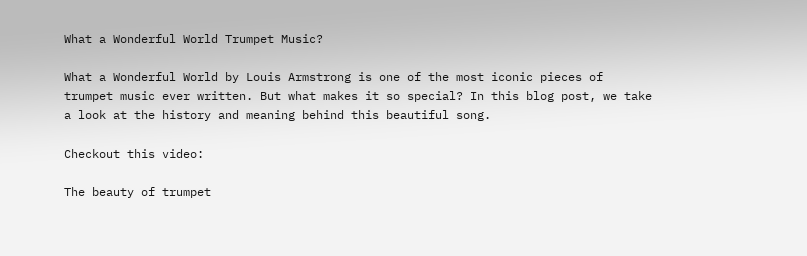What a Wonderful World Trumpet Music?

What a Wonderful World by Louis Armstrong is one of the most iconic pieces of trumpet music ever written. But what makes it so special? In this blog post, we take a look at the history and meaning behind this beautiful song.

Checkout this video:

The beauty of trumpet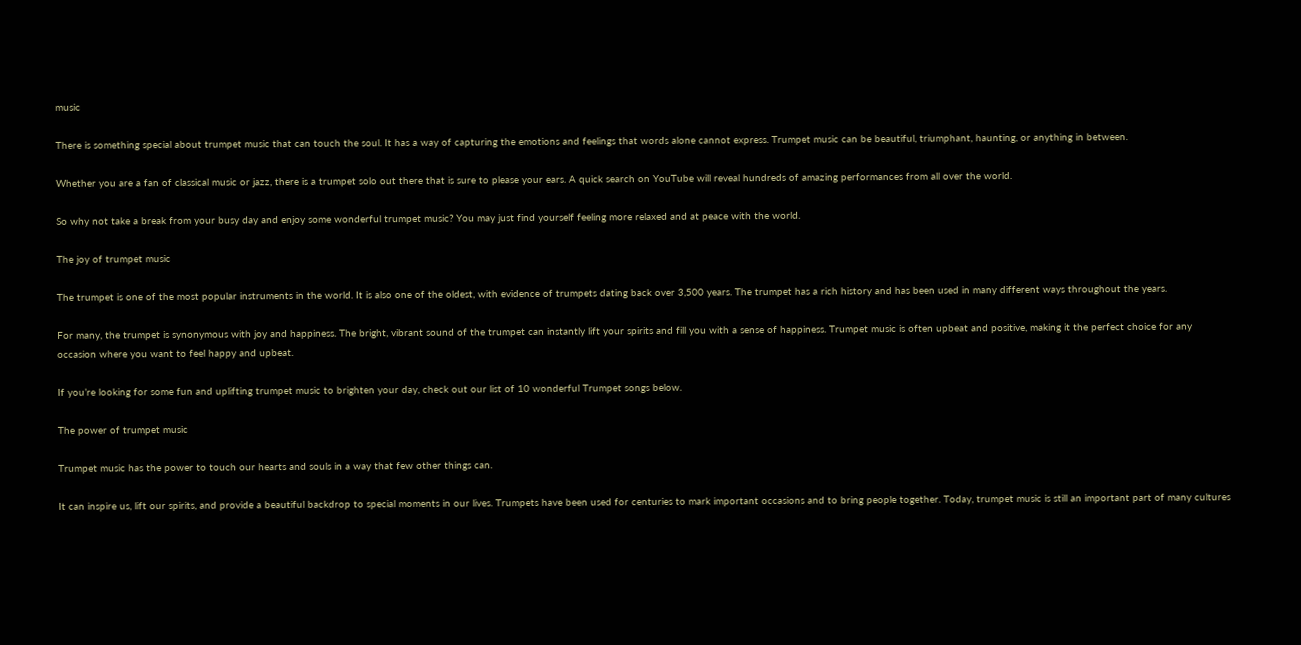music

There is something special about trumpet music that can touch the soul. It has a way of capturing the emotions and feelings that words alone cannot express. Trumpet music can be beautiful, triumphant, haunting, or anything in between.

Whether you are a fan of classical music or jazz, there is a trumpet solo out there that is sure to please your ears. A quick search on YouTube will reveal hundreds of amazing performances from all over the world.

So why not take a break from your busy day and enjoy some wonderful trumpet music? You may just find yourself feeling more relaxed and at peace with the world.

The joy of trumpet music

The trumpet is one of the most popular instruments in the world. It is also one of the oldest, with evidence of trumpets dating back over 3,500 years. The trumpet has a rich history and has been used in many different ways throughout the years.

For many, the trumpet is synonymous with joy and happiness. The bright, vibrant sound of the trumpet can instantly lift your spirits and fill you with a sense of happiness. Trumpet music is often upbeat and positive, making it the perfect choice for any occasion where you want to feel happy and upbeat.

If you’re looking for some fun and uplifting trumpet music to brighten your day, check out our list of 10 wonderful Trumpet songs below.

The power of trumpet music

Trumpet music has the power to touch our hearts and souls in a way that few other things can.

It can inspire us, lift our spirits, and provide a beautiful backdrop to special moments in our lives. Trumpets have been used for centuries to mark important occasions and to bring people together. Today, trumpet music is still an important part of many cultures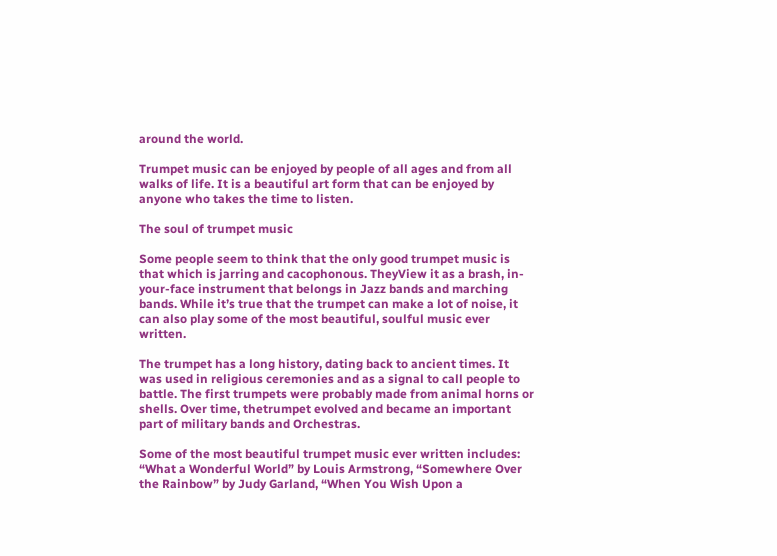around the world.

Trumpet music can be enjoyed by people of all ages and from all walks of life. It is a beautiful art form that can be enjoyed by anyone who takes the time to listen.

The soul of trumpet music

Some people seem to think that the only good trumpet music is that which is jarring and cacophonous. TheyView it as a brash, in-your-face instrument that belongs in Jazz bands and marching bands. While it’s true that the trumpet can make a lot of noise, it can also play some of the most beautiful, soulful music ever written.

The trumpet has a long history, dating back to ancient times. It was used in religious ceremonies and as a signal to call people to battle. The first trumpets were probably made from animal horns or shells. Over time, thetrumpet evolved and became an important part of military bands and Orchestras.

Some of the most beautiful trumpet music ever written includes: “What a Wonderful World” by Louis Armstrong, “Somewhere Over the Rainbow” by Judy Garland, “When You Wish Upon a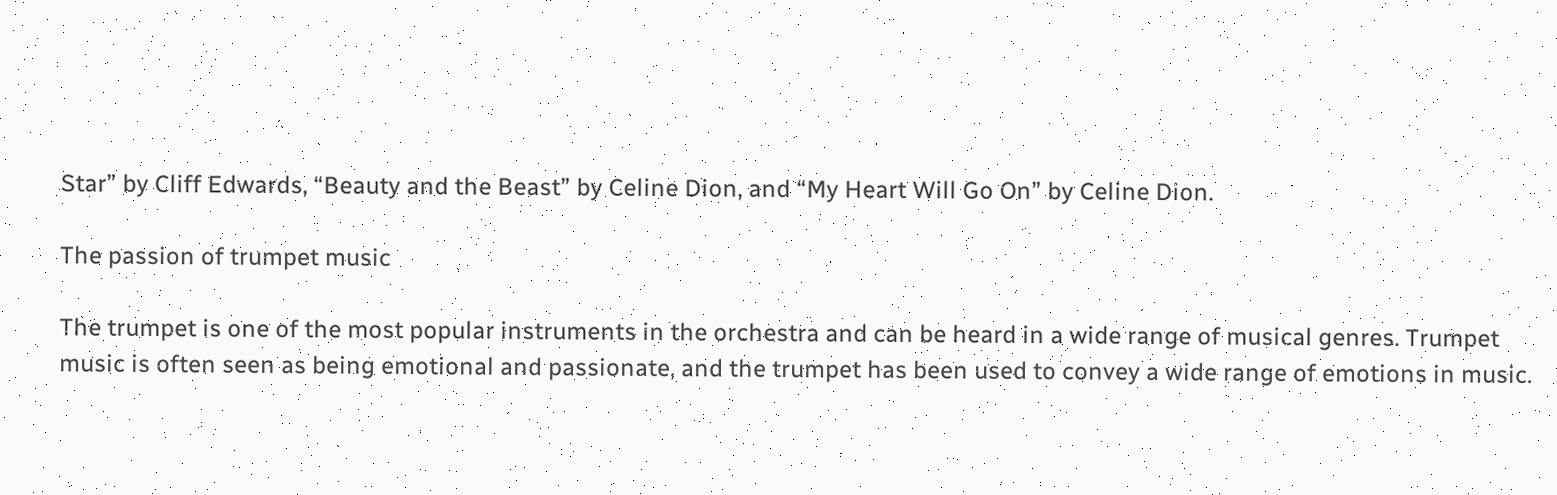Star” by Cliff Edwards, “Beauty and the Beast” by Celine Dion, and “My Heart Will Go On” by Celine Dion.

The passion of trumpet music

The trumpet is one of the most popular instruments in the orchestra and can be heard in a wide range of musical genres. Trumpet music is often seen as being emotional and passionate, and the trumpet has been used to convey a wide range of emotions in music.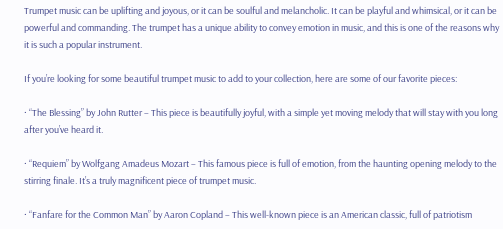Trumpet music can be uplifting and joyous, or it can be soulful and melancholic. It can be playful and whimsical, or it can be powerful and commanding. The trumpet has a unique ability to convey emotion in music, and this is one of the reasons why it is such a popular instrument.

If you’re looking for some beautiful trumpet music to add to your collection, here are some of our favorite pieces:

· “The Blessing” by John Rutter – This piece is beautifully joyful, with a simple yet moving melody that will stay with you long after you’ve heard it.

· “Requiem” by Wolfgang Amadeus Mozart – This famous piece is full of emotion, from the haunting opening melody to the stirring finale. It’s a truly magnificent piece of trumpet music.

· “Fanfare for the Common Man” by Aaron Copland – This well-known piece is an American classic, full of patriotism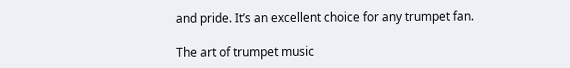and pride. It’s an excellent choice for any trumpet fan.

The art of trumpet music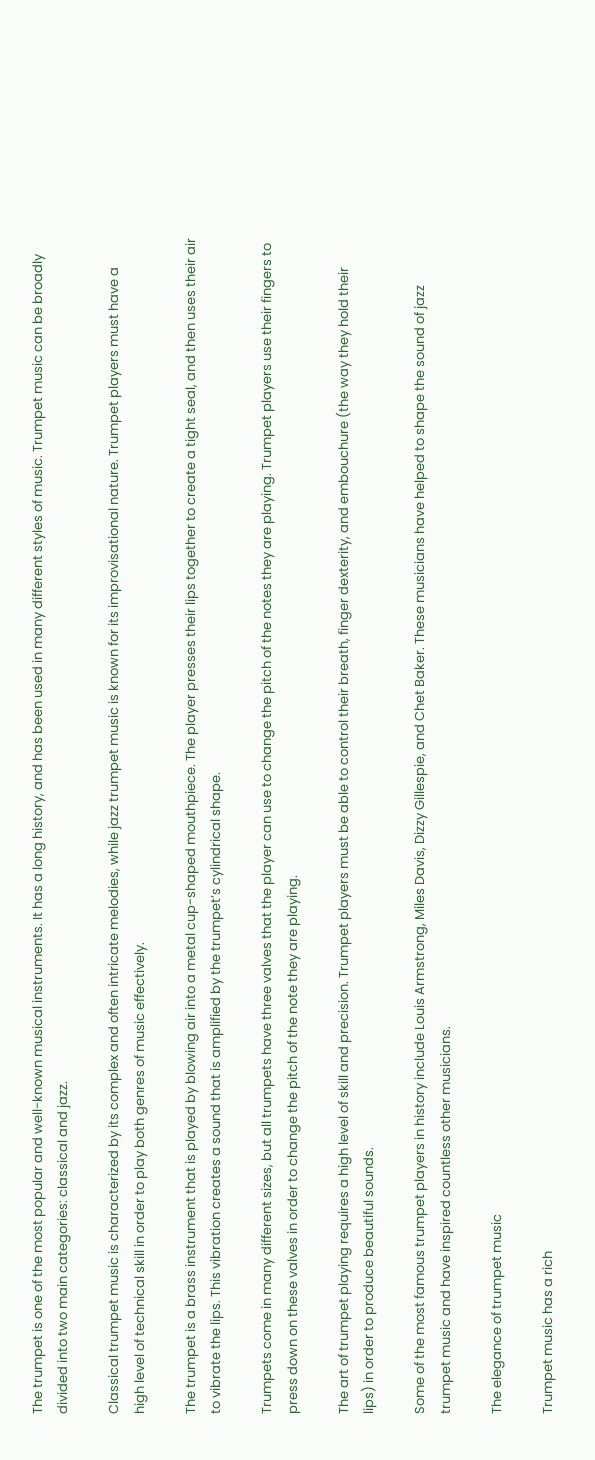The trumpet is one of the most popular and well-known musical instruments. It has a long history, and has been used in many different styles of music. Trumpet music can be broadly divided into two main categories: classical and jazz.

Classical trumpet music is characterized by its complex and often intricate melodies, while jazz trumpet music is known for its improvisational nature. Trumpet players must have a high level of technical skill in order to play both genres of music effectively.

The trumpet is a brass instrument that is played by blowing air into a metal cup-shaped mouthpiece. The player presses their lips together to create a tight seal, and then uses their air to vibrate the lips. This vibration creates a sound that is amplified by the trumpet’s cylindrical shape.

Trumpets come in many different sizes, but all trumpets have three valves that the player can use to change the pitch of the notes they are playing. Trumpet players use their fingers to press down on these valves in order to change the pitch of the note they are playing.

The art of trumpet playing requires a high level of skill and precision. Trumpet players must be able to control their breath, finger dexterity, and embouchure (the way they hold their lips) in order to produce beautiful sounds.

Some of the most famous trumpet players in history include Louis Armstrong, Miles Davis, Dizzy Gillespie, and Chet Baker. These musicians have helped to shape the sound of jazz trumpet music and have inspired countless other musicians.

The elegance of trumpet music

Trumpet music has a rich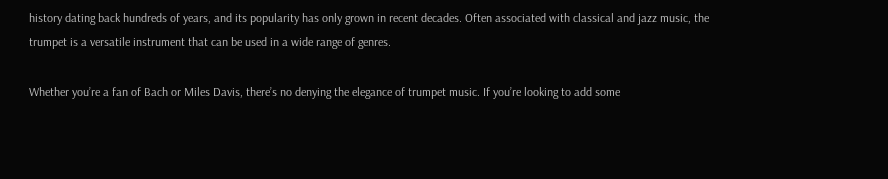history dating back hundreds of years, and its popularity has only grown in recent decades. Often associated with classical and jazz music, the trumpet is a versatile instrument that can be used in a wide range of genres.

Whether you’re a fan of Bach or Miles Davis, there’s no denying the elegance of trumpet music. If you’re looking to add some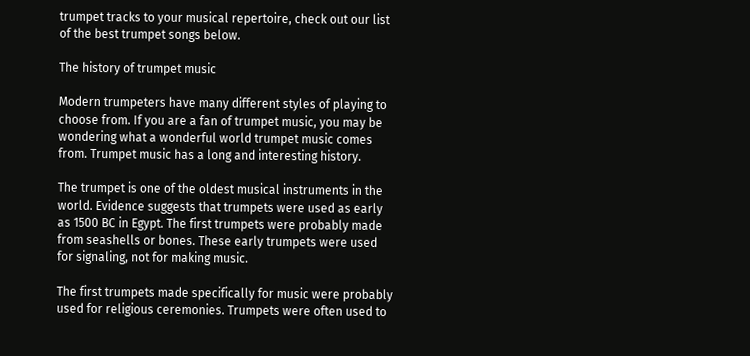trumpet tracks to your musical repertoire, check out our list of the best trumpet songs below.

The history of trumpet music

Modern trumpeters have many different styles of playing to choose from. If you are a fan of trumpet music, you may be wondering what a wonderful world trumpet music comes from. Trumpet music has a long and interesting history.

The trumpet is one of the oldest musical instruments in the world. Evidence suggests that trumpets were used as early as 1500 BC in Egypt. The first trumpets were probably made from seashells or bones. These early trumpets were used for signaling, not for making music.

The first trumpets made specifically for music were probably used for religious ceremonies. Trumpets were often used to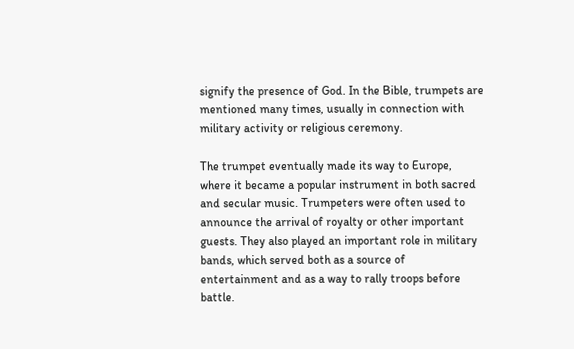signify the presence of God. In the Bible, trumpets are mentioned many times, usually in connection with military activity or religious ceremony.

The trumpet eventually made its way to Europe, where it became a popular instrument in both sacred and secular music. Trumpeters were often used to announce the arrival of royalty or other important guests. They also played an important role in military bands, which served both as a source of entertainment and as a way to rally troops before battle.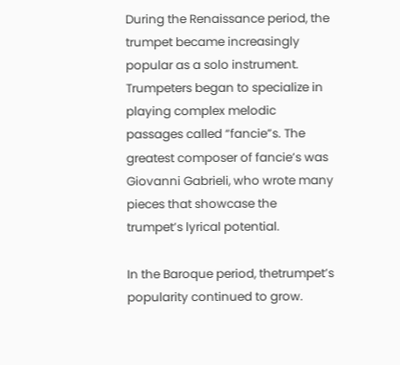During the Renaissance period, the trumpet became increasingly popular as a solo instrument. Trumpeters began to specialize in playing complex melodic passages called “fancie”s. The greatest composer of fancie’s was Giovanni Gabrieli, who wrote many pieces that showcase the trumpet’s lyrical potential.

In the Baroque period, thetrumpet’s popularity continued to grow.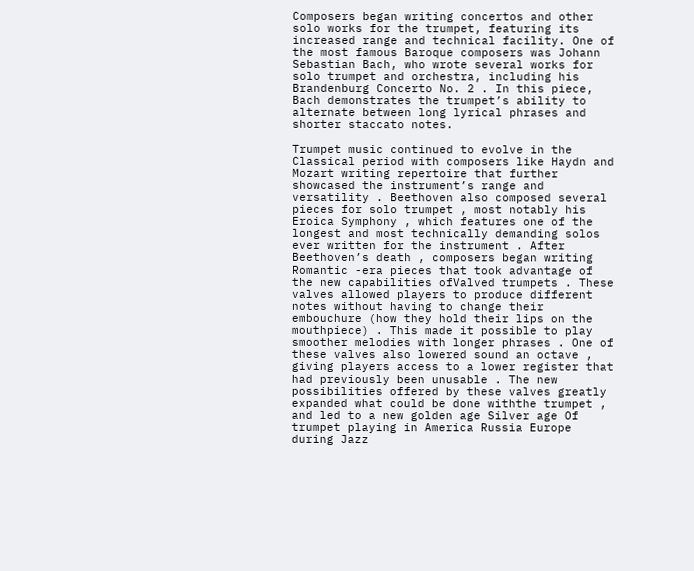Composers began writing concertos and other solo works for the trumpet, featuring its increased range and technical facility. One of the most famous Baroque composers was Johann Sebastian Bach, who wrote several works for solo trumpet and orchestra, including his Brandenburg Concerto No. 2 . In this piece, Bach demonstrates the trumpet’s ability to alternate between long lyrical phrases and shorter staccato notes.

Trumpet music continued to evolve in the Classical period with composers like Haydn and Mozart writing repertoire that further showcased the instrument’s range and versatility . Beethoven also composed several pieces for solo trumpet , most notably his Eroica Symphony , which features one of the longest and most technically demanding solos ever written for the instrument . After Beethoven’s death , composers began writing Romantic -era pieces that took advantage of the new capabilities ofValved trumpets . These valves allowed players to produce different notes without having to change their embouchure (how they hold their lips on the mouthpiece) . This made it possible to play smoother melodies with longer phrases . One of these valves also lowered sound an octave , giving players access to a lower register that had previously been unusable . The new possibilities offered by these valves greatly expanded what could be done withthe trumpet , and led to a new golden age Silver age Of trumpet playing in America Russia Europe during Jazz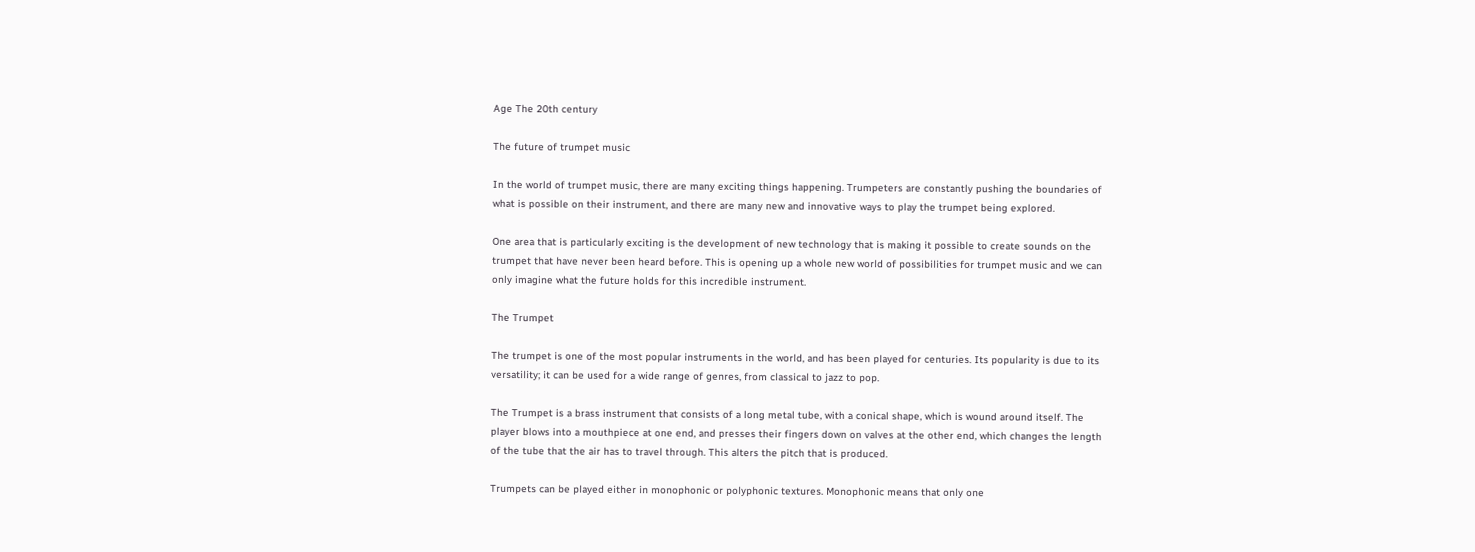Age The 20th century

The future of trumpet music

In the world of trumpet music, there are many exciting things happening. Trumpeters are constantly pushing the boundaries of what is possible on their instrument, and there are many new and innovative ways to play the trumpet being explored.

One area that is particularly exciting is the development of new technology that is making it possible to create sounds on the trumpet that have never been heard before. This is opening up a whole new world of possibilities for trumpet music and we can only imagine what the future holds for this incredible instrument.

The Trumpet

The trumpet is one of the most popular instruments in the world, and has been played for centuries. Its popularity is due to its versatility; it can be used for a wide range of genres, from classical to jazz to pop.

The Trumpet is a brass instrument that consists of a long metal tube, with a conical shape, which is wound around itself. The player blows into a mouthpiece at one end, and presses their fingers down on valves at the other end, which changes the length of the tube that the air has to travel through. This alters the pitch that is produced.

Trumpets can be played either in monophonic or polyphonic textures. Monophonic means that only one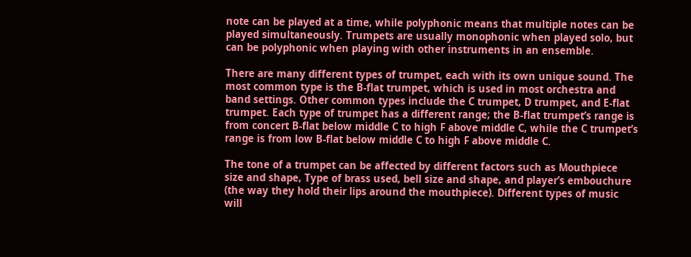note can be played at a time, while polyphonic means that multiple notes can be played simultaneously. Trumpets are usually monophonic when played solo, but can be polyphonic when playing with other instruments in an ensemble.

There are many different types of trumpet, each with its own unique sound. The most common type is the B-flat trumpet, which is used in most orchestra and band settings. Other common types include the C trumpet, D trumpet, and E-flat trumpet. Each type of trumpet has a different range; the B-flat trumpet’s range is from concert B-flat below middle C to high F above middle C, while the C trumpet’s range is from low B-flat below middle C to high F above middle C.

The tone of a trumpet can be affected by different factors such as Mouthpiece size and shape, Type of brass used, bell size and shape, and player’s embouchure (the way they hold their lips around the mouthpiece). Different types of music will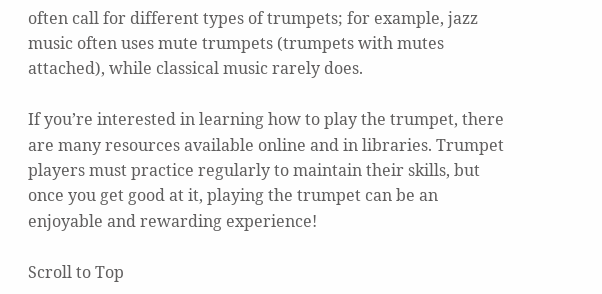often call for different types of trumpets; for example, jazz music often uses mute trumpets (trumpets with mutes attached), while classical music rarely does.

If you’re interested in learning how to play the trumpet, there are many resources available online and in libraries. Trumpet players must practice regularly to maintain their skills, but once you get good at it, playing the trumpet can be an enjoyable and rewarding experience!

Scroll to Top